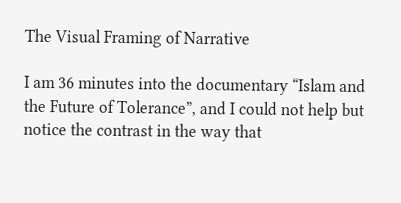The Visual Framing of Narrative

I am 36 minutes into the documentary “Islam and the Future of Tolerance”, and I could not help but notice the contrast in the way that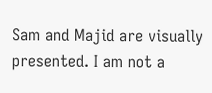Sam and Majid are visually presented. I am not a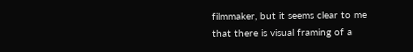filmmaker, but it seems clear to me that there is visual framing of a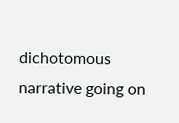dichotomous narrative going on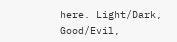here. Light/Dark, Good/Evil,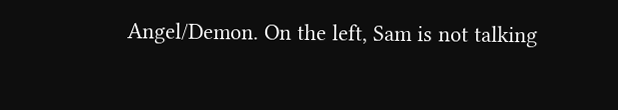Angel/Demon. On the left, Sam is not talking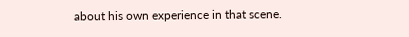about his own experience in that scene.